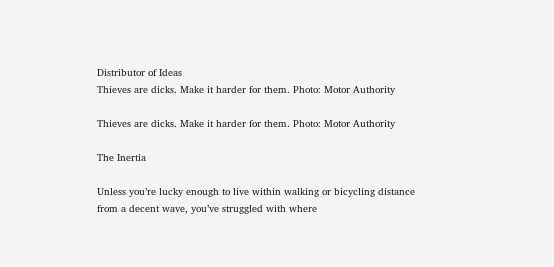Distributor of Ideas
Thieves are dicks. Make it harder for them. Photo: Motor Authority

Thieves are dicks. Make it harder for them. Photo: Motor Authority

The Inertia

Unless you’re lucky enough to live within walking or bicycling distance from a decent wave, you’ve struggled with where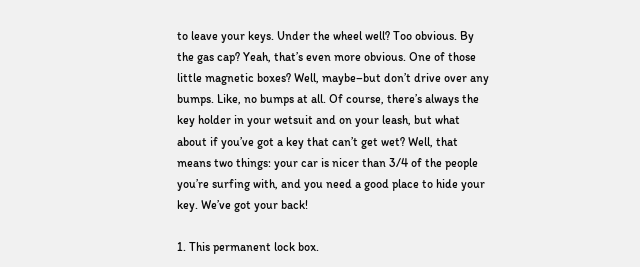to leave your keys. Under the wheel well? Too obvious. By the gas cap? Yeah, that’s even more obvious. One of those little magnetic boxes? Well, maybe–but don’t drive over any bumps. Like, no bumps at all. Of course, there’s always the key holder in your wetsuit and on your leash, but what about if you’ve got a key that can’t get wet? Well, that means two things: your car is nicer than 3/4 of the people you’re surfing with, and you need a good place to hide your key. We’ve got your back!

1. This permanent lock box.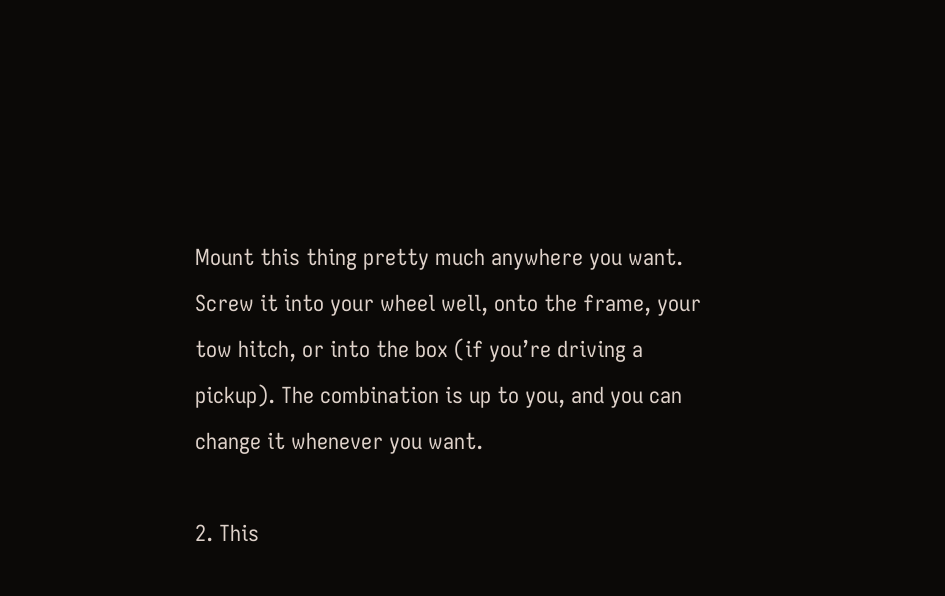Mount this thing pretty much anywhere you want. Screw it into your wheel well, onto the frame, your tow hitch, or into the box (if you’re driving a pickup). The combination is up to you, and you can change it whenever you want.

2. This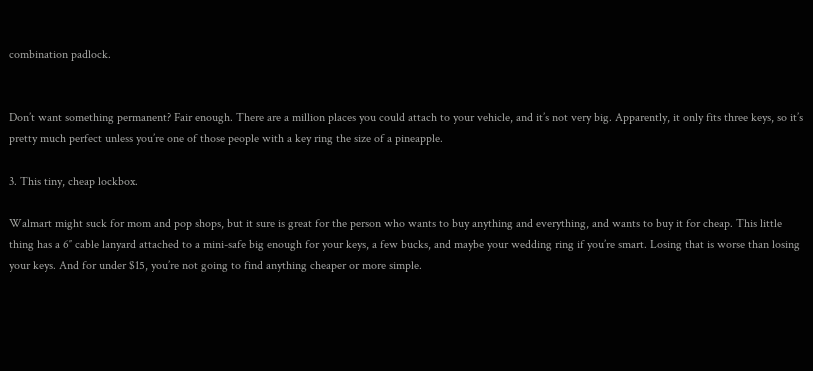combination padlock.


Don’t want something permanent? Fair enough. There are a million places you could attach to your vehicle, and it’s not very big. Apparently, it only fits three keys, so it’s pretty much perfect unless you’re one of those people with a key ring the size of a pineapple.

3. This tiny, cheap lockbox.

Walmart might suck for mom and pop shops, but it sure is great for the person who wants to buy anything and everything, and wants to buy it for cheap. This little thing has a 6″ cable lanyard attached to a mini-safe big enough for your keys, a few bucks, and maybe your wedding ring if you’re smart. Losing that is worse than losing your keys. And for under $15, you’re not going to find anything cheaper or more simple.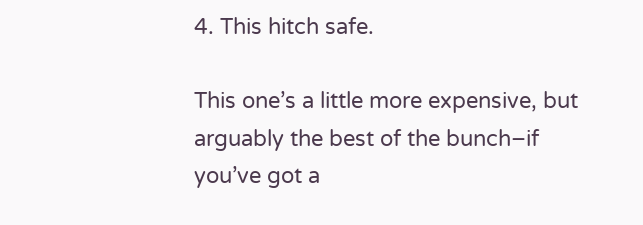4. This hitch safe.

This one’s a little more expensive, but arguably the best of the bunch–if you’ve got a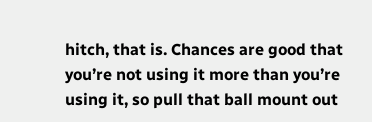hitch, that is. Chances are good that you’re not using it more than you’re using it, so pull that ball mount out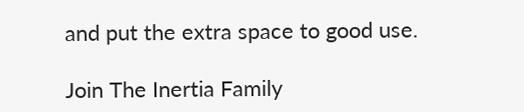and put the extra space to good use.

Join The Inertia Family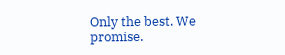Only the best. We promise.